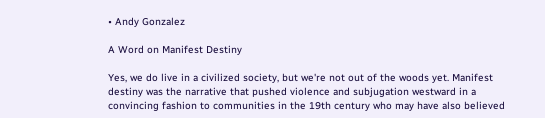• Andy Gonzalez

A Word on Manifest Destiny

Yes, we do live in a civilized society, but we're not out of the woods yet. Manifest destiny was the narrative that pushed violence and subjugation westward in a convincing fashion to communities in the 19th century who may have also believed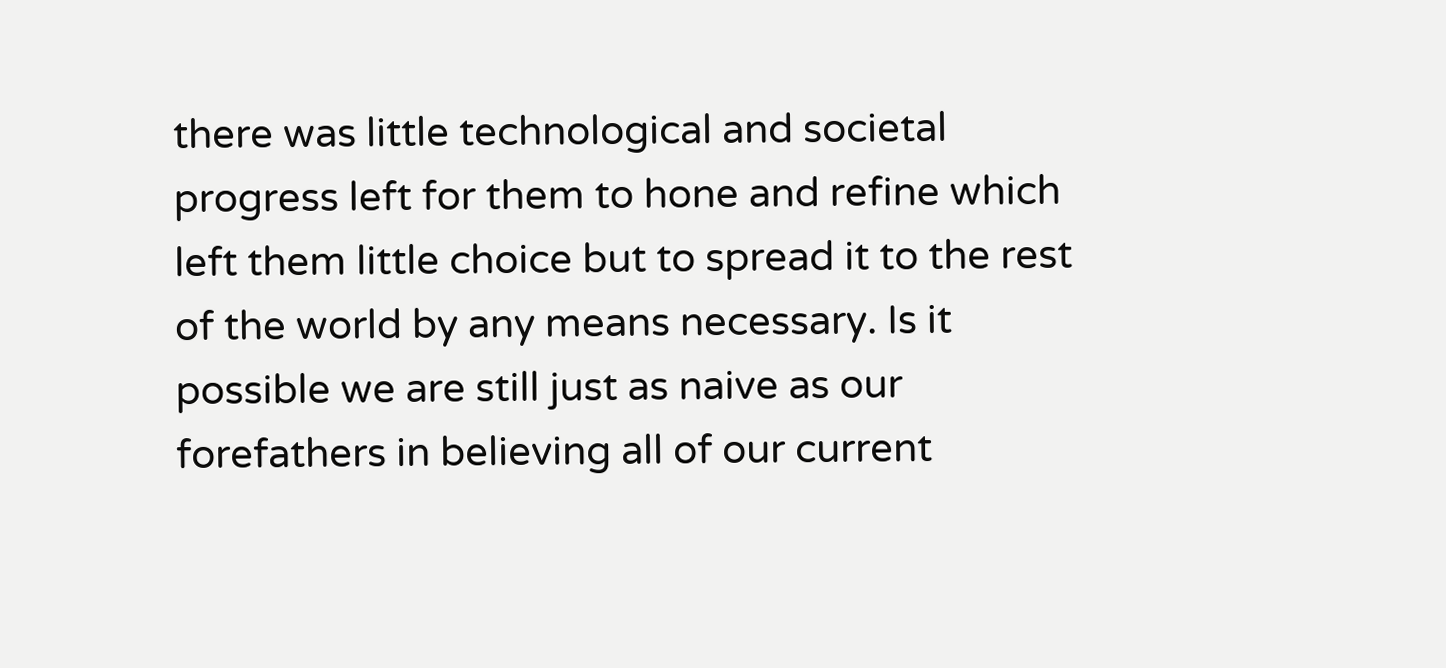there was little technological and societal progress left for them to hone and refine which left them little choice but to spread it to the rest of the world by any means necessary. Is it possible we are still just as naive as our forefathers in believing all of our current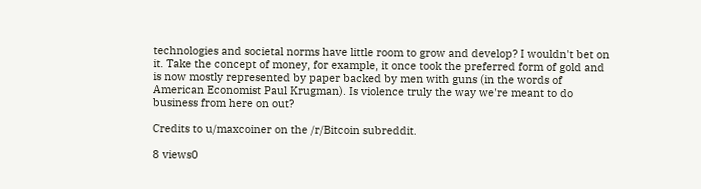technologies and societal norms have little room to grow and develop? I wouldn't bet on it. Take the concept of money, for example, it once took the preferred form of gold and is now mostly represented by paper backed by men with guns (in the words of American Economist Paul Krugman). Is violence truly the way we're meant to do business from here on out?

Credits to u/maxcoiner on the /r/Bitcoin subreddit.

8 views0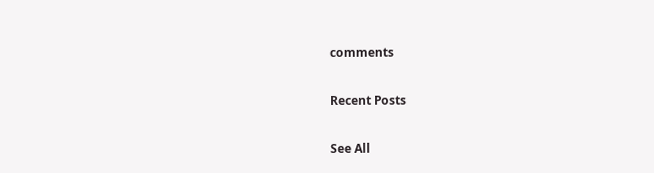comments

Recent Posts

See All